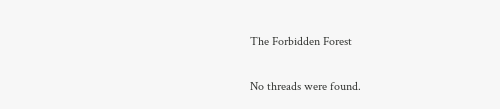The Forbidden Forest

No threads were found.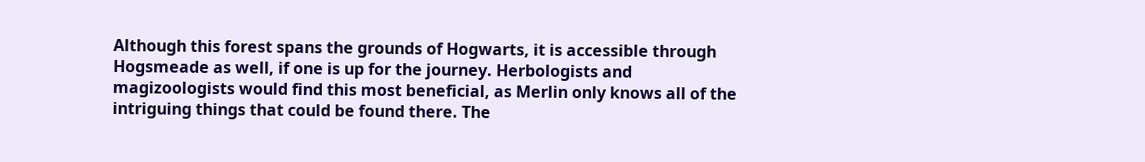Although this forest spans the grounds of Hogwarts, it is accessible through Hogsmeade as well, if one is up for the journey. Herbologists and magizoologists would find this most beneficial, as Merlin only knows all of the intriguing things that could be found there. The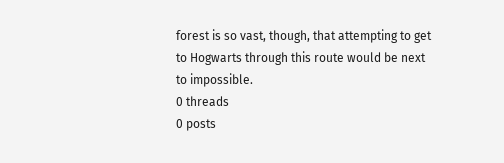forest is so vast, though, that attempting to get to Hogwarts through this route would be next to impossible.
0 threads
0 posts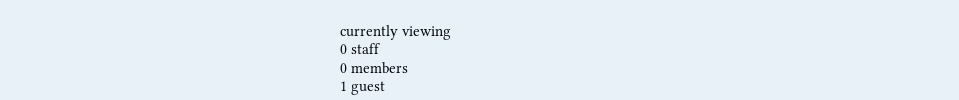currently viewing
0 staff
0 members
1 guest